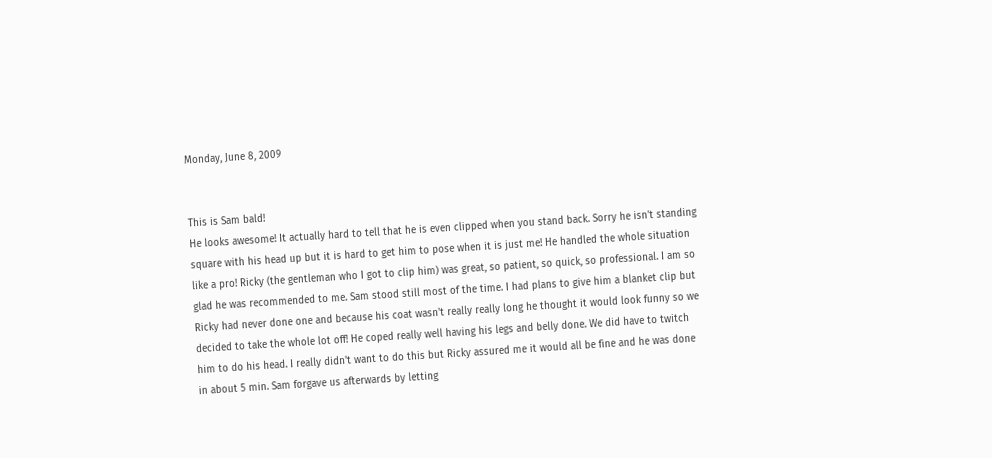Monday, June 8, 2009


This is Sam bald!
He looks awesome! It actually hard to tell that he is even clipped when you stand back. Sorry he isn't standing square with his head up but it is hard to get him to pose when it is just me! He handled the whole situation like a pro! Ricky (the gentleman who I got to clip him) was great, so patient, so quick, so professional. I am so glad he was recommended to me. Sam stood still most of the time. I had plans to give him a blanket clip but Ricky had never done one and because his coat wasn't really really long he thought it would look funny so we decided to take the whole lot off! He coped really well having his legs and belly done. We did have to twitch him to do his head. I really didn't want to do this but Ricky assured me it would all be fine and he was done in about 5 min. Sam forgave us afterwards by letting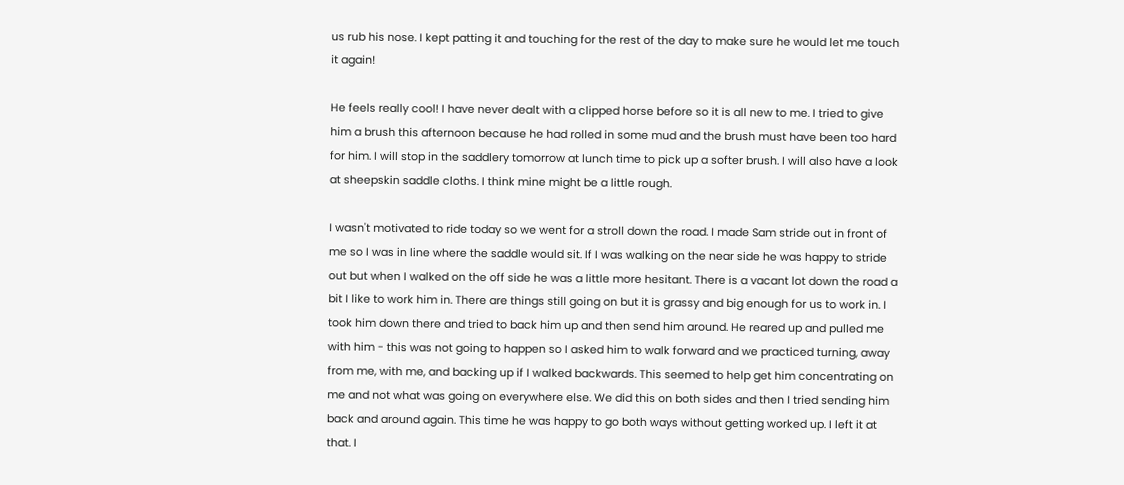us rub his nose. I kept patting it and touching for the rest of the day to make sure he would let me touch it again!

He feels really cool! I have never dealt with a clipped horse before so it is all new to me. I tried to give him a brush this afternoon because he had rolled in some mud and the brush must have been too hard for him. I will stop in the saddlery tomorrow at lunch time to pick up a softer brush. I will also have a look at sheepskin saddle cloths. I think mine might be a little rough.

I wasn't motivated to ride today so we went for a stroll down the road. I made Sam stride out in front of me so I was in line where the saddle would sit. If I was walking on the near side he was happy to stride out but when I walked on the off side he was a little more hesitant. There is a vacant lot down the road a bit I like to work him in. There are things still going on but it is grassy and big enough for us to work in. I took him down there and tried to back him up and then send him around. He reared up and pulled me with him - this was not going to happen so I asked him to walk forward and we practiced turning, away from me, with me, and backing up if I walked backwards. This seemed to help get him concentrating on me and not what was going on everywhere else. We did this on both sides and then I tried sending him back and around again. This time he was happy to go both ways without getting worked up. I left it at that. I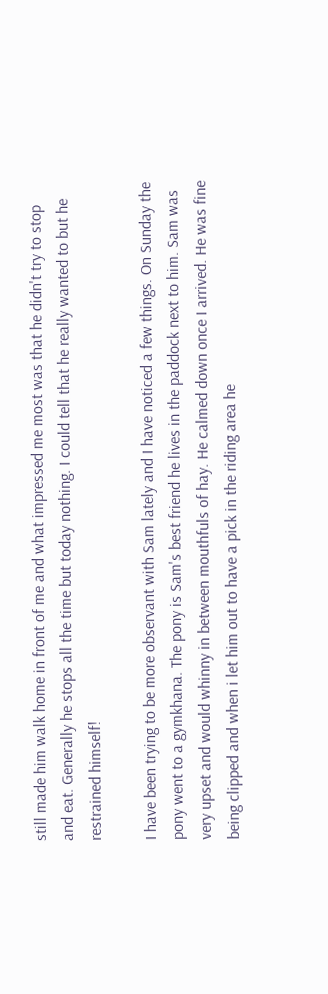still made him walk home in front of me and what impressed me most was that he didn't try to stop and eat. Generally he stops all the time but today nothing. I could tell that he really wanted to but he restrained himself!

I have been trying to be more observant with Sam lately and I have noticed a few things. On Sunday the pony went to a gymkhana. The pony is Sam's best friend he lives in the paddock next to him. Sam was very upset and would whinny in between mouthfuls of hay. He calmed down once I arrived. He was fine being clipped and when i let him out to have a pick in the riding area he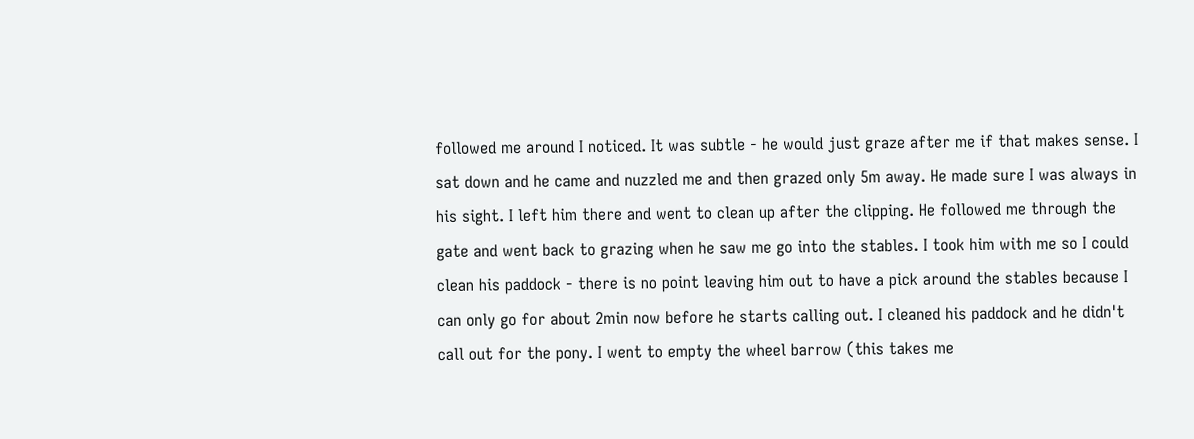followed me around I noticed. It was subtle - he would just graze after me if that makes sense. I sat down and he came and nuzzled me and then grazed only 5m away. He made sure I was always in his sight. I left him there and went to clean up after the clipping. He followed me through the gate and went back to grazing when he saw me go into the stables. I took him with me so I could clean his paddock - there is no point leaving him out to have a pick around the stables because I can only go for about 2min now before he starts calling out. I cleaned his paddock and he didn't call out for the pony. I went to empty the wheel barrow (this takes me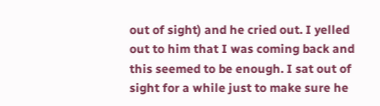out of sight) and he cried out. I yelled out to him that I was coming back and this seemed to be enough. I sat out of sight for a while just to make sure he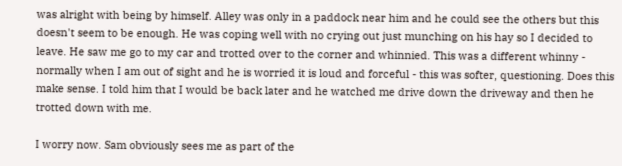was alright with being by himself. Alley was only in a paddock near him and he could see the others but this doesn't seem to be enough. He was coping well with no crying out just munching on his hay so I decided to leave. He saw me go to my car and trotted over to the corner and whinnied. This was a different whinny - normally when I am out of sight and he is worried it is loud and forceful - this was softer, questioning. Does this make sense. I told him that I would be back later and he watched me drive down the driveway and then he trotted down with me.

I worry now. Sam obviously sees me as part of the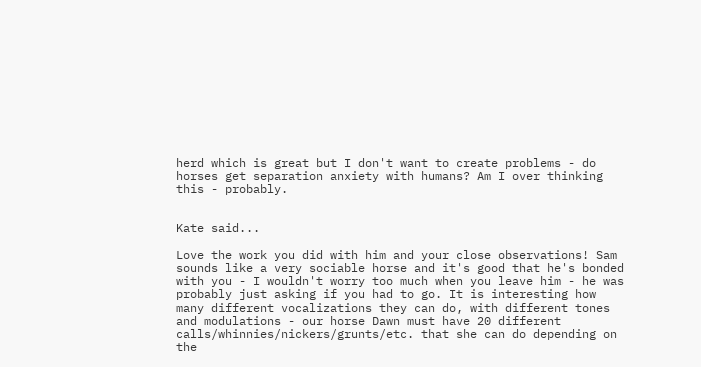herd which is great but I don't want to create problems - do horses get separation anxiety with humans? Am I over thinking this - probably.


Kate said...

Love the work you did with him and your close observations! Sam sounds like a very sociable horse and it's good that he's bonded with you - I wouldn't worry too much when you leave him - he was probably just asking if you had to go. It is interesting how many different vocalizations they can do, with different tones and modulations - our horse Dawn must have 20 different calls/whinnies/nickers/grunts/etc. that she can do depending on the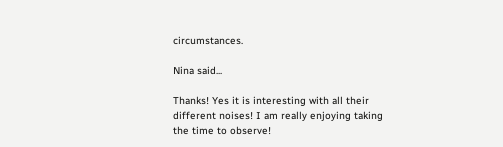circumstances.

Nina said...

Thanks! Yes it is interesting with all their different noises! I am really enjoying taking the time to observe!